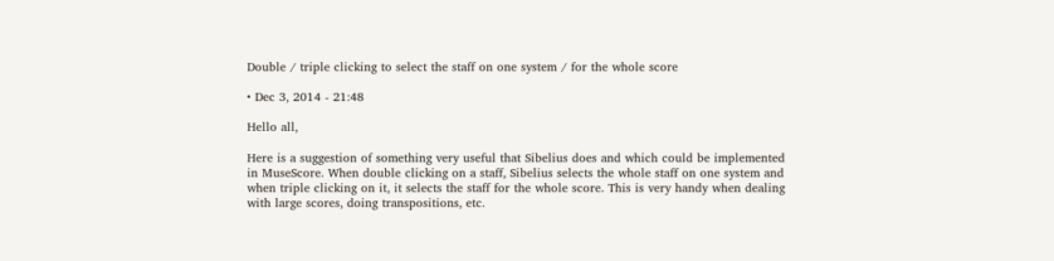Double / triple clicking to select the staff on one system / for the whole score

• Dec 3, 2014 - 21:48

Hello all,

Here is a suggestion of something very useful that Sibelius does and which could be implemented in MuseScore. When double clicking on a staff, Sibelius selects the whole staff on one system and when triple clicking on it, it selects the staff for the whole score. This is very handy when dealing with large scores, doing transpositions, etc.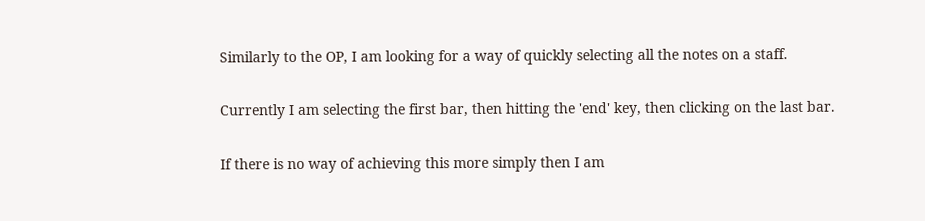Similarly to the OP, I am looking for a way of quickly selecting all the notes on a staff.

Currently I am selecting the first bar, then hitting the 'end' key, then clicking on the last bar.

If there is no way of achieving this more simply then I am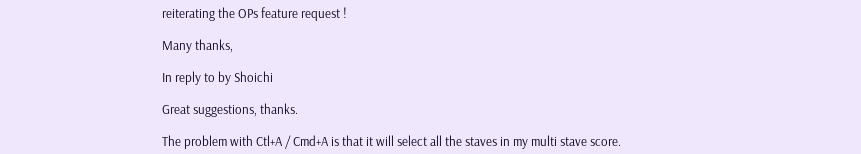reiterating the OPs feature request !

Many thanks,

In reply to by Shoichi

Great suggestions, thanks.

The problem with Ctl+A / Cmd+A is that it will select all the staves in my multi stave score.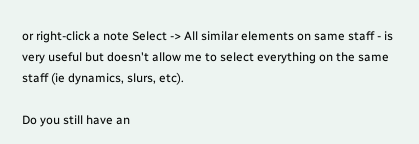or right-click a note Select -> All similar elements on same staff - is very useful but doesn't allow me to select everything on the same staff (ie dynamics, slurs, etc).

Do you still have an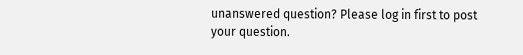unanswered question? Please log in first to post your question.